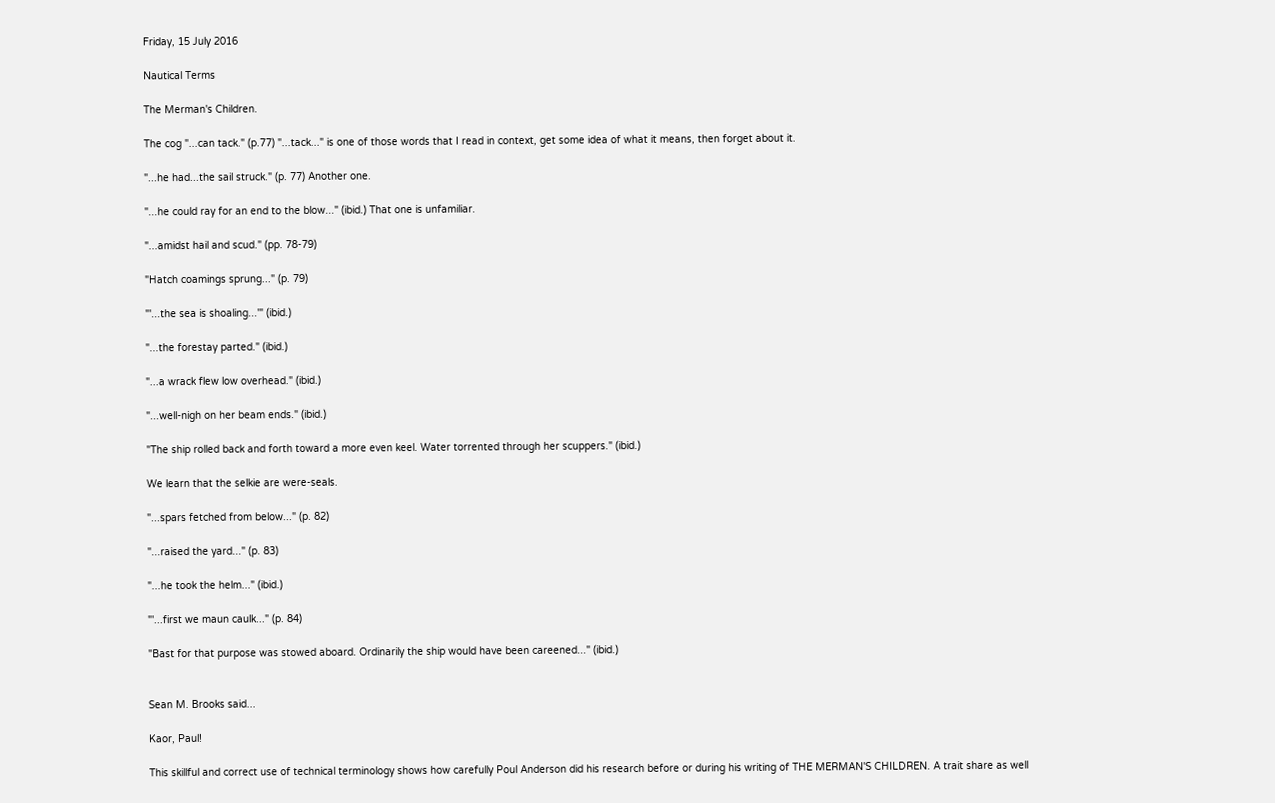Friday, 15 July 2016

Nautical Terms

The Merman's Children.

The cog "...can tack." (p.77) "...tack..." is one of those words that I read in context, get some idea of what it means, then forget about it.

"...he had...the sail struck." (p. 77) Another one.

"...he could ray for an end to the blow..." (ibid.) That one is unfamiliar.

"...amidst hail and scud." (pp. 78-79)

"Hatch coamings sprung..." (p. 79)

"'...the sea is shoaling...'" (ibid.)

"...the forestay parted." (ibid.)

"...a wrack flew low overhead." (ibid.)

"...well-nigh on her beam ends." (ibid.)

"The ship rolled back and forth toward a more even keel. Water torrented through her scuppers." (ibid.)

We learn that the selkie are were-seals.

"...spars fetched from below..." (p. 82)

"...raised the yard..." (p. 83)

"...he took the helm..." (ibid.)

"'...first we maun caulk..." (p. 84)

"Bast for that purpose was stowed aboard. Ordinarily the ship would have been careened..." (ibid.)


Sean M. Brooks said...

Kaor, Paul!

This skillful and correct use of technical terminology shows how carefully Poul Anderson did his research before or during his writing of THE MERMAN'S CHILDREN. A trait share as well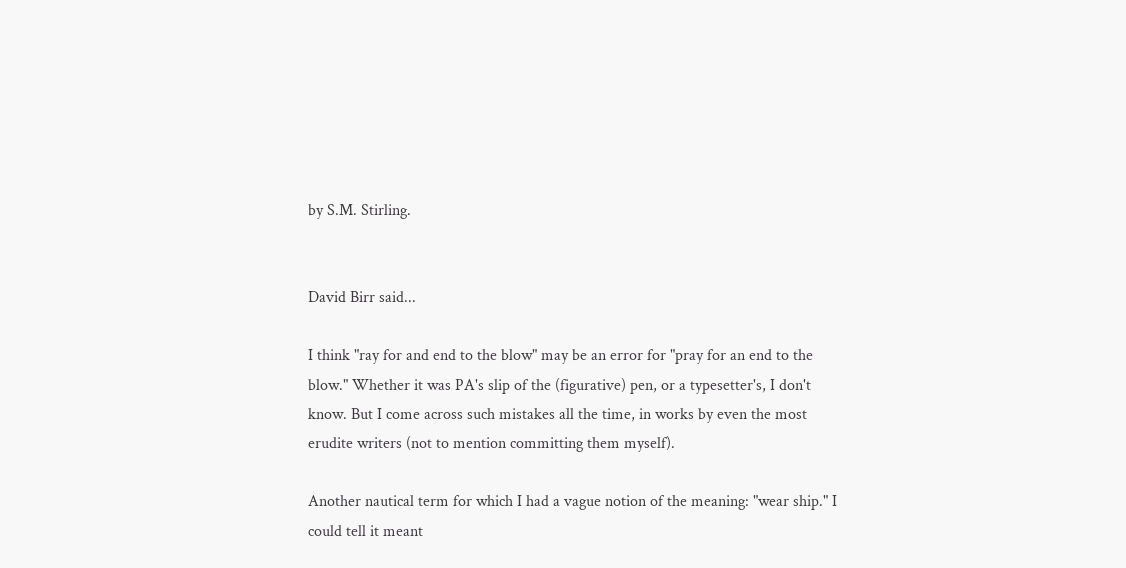by S.M. Stirling.


David Birr said...

I think "ray for and end to the blow" may be an error for "pray for an end to the blow." Whether it was PA's slip of the (figurative) pen, or a typesetter's, I don't know. But I come across such mistakes all the time, in works by even the most erudite writers (not to mention committing them myself).

Another nautical term for which I had a vague notion of the meaning: "wear ship." I could tell it meant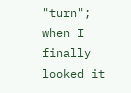"turn"; when I finally looked it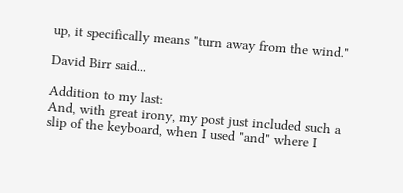up, it specifically means "turn away from the wind."

David Birr said...

Addition to my last:
And, with great irony, my post just included such a slip of the keyboard, when I used "and" where I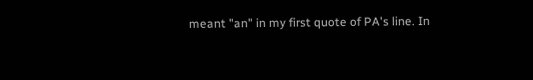meant "an" in my first quote of PA's line. In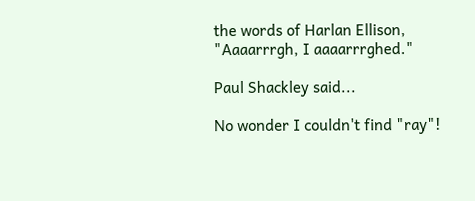the words of Harlan Ellison, "Aaaarrrgh, I aaaarrrghed."

Paul Shackley said...

No wonder I couldn't find "ray"!